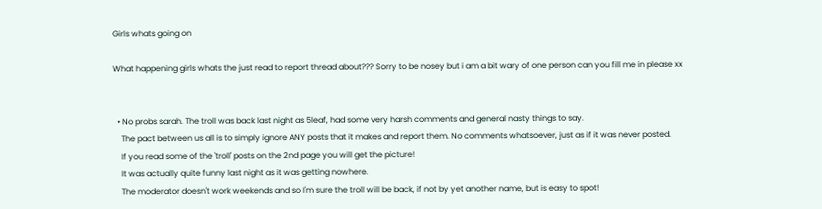Girls whats going on

What happening girls whats the just read to report thread about??? Sorry to be nosey but i am a bit wary of one person can you fill me in please xx


  • No probs sarah. The troll was back last night as 5leaf, had some very harsh comments and general nasty things to say.
    The pact between us all is to simply ignore ANY posts that it makes and report them. No comments whatsoever, just as if it was never posted.
    If you read some of the 'troll' posts on the 2nd page you will get the picture!
    It was actually quite funny last night as it was getting nowhere.
    The moderator doesn't work weekends and so I'm sure the troll will be back, if not by yet another name, but is easy to spot!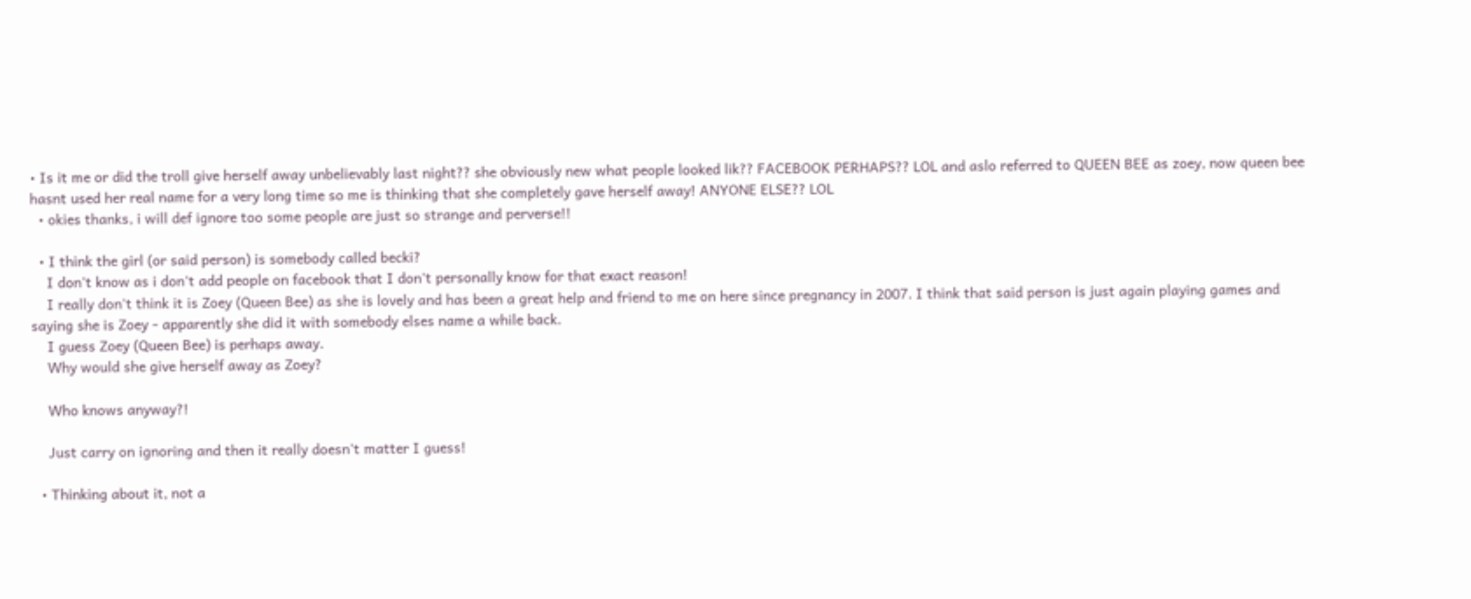• Is it me or did the troll give herself away unbelievably last night?? she obviously new what people looked lik?? FACEBOOK PERHAPS?? LOL and aslo referred to QUEEN BEE as zoey, now queen bee hasnt used her real name for a very long time so me is thinking that she completely gave herself away! ANYONE ELSE?? LOL
  • okies thanks, i will def ignore too some people are just so strange and perverse!!

  • I think the girl (or said person) is somebody called becki?
    I don't know as i don't add people on facebook that I don't personally know for that exact reason!
    I really don't think it is Zoey (Queen Bee) as she is lovely and has been a great help and friend to me on here since pregnancy in 2007. I think that said person is just again playing games and saying she is Zoey - apparently she did it with somebody elses name a while back.
    I guess Zoey (Queen Bee) is perhaps away.
    Why would she give herself away as Zoey?

    Who knows anyway?!

    Just carry on ignoring and then it really doesn't matter I guess!

  • Thinking about it, not a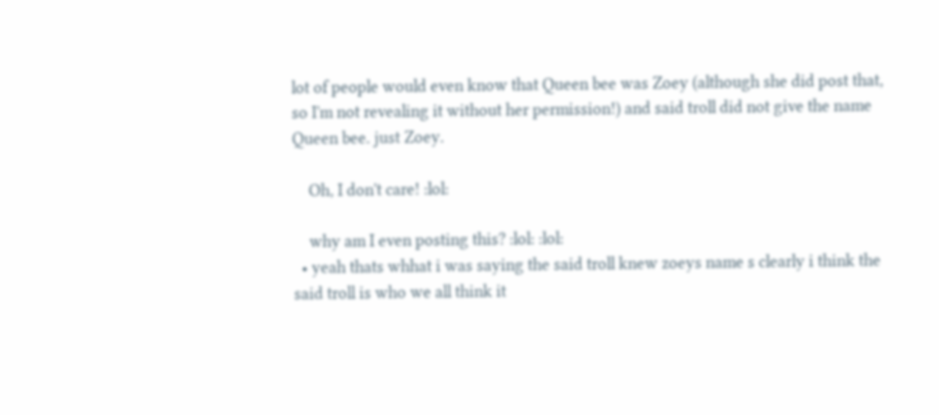lot of people would even know that Queen bee was Zoey (although she did post that, so I'm not revealing it without her permission!) and said troll did not give the name Queen bee. just Zoey.

    Oh, I don't care! :lol:

    why am I even posting this? :lol: :lol:
  • yeah thats whhat i was saying the said troll knew zoeys name s clearly i think the said troll is who we all think it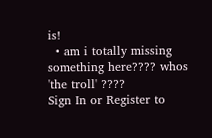is!
  • am i totally missing something here???? whos 'the troll' ????
Sign In or Register to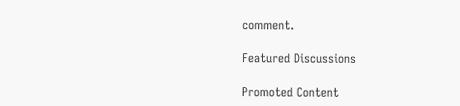comment.

Featured Discussions

Promoted Content